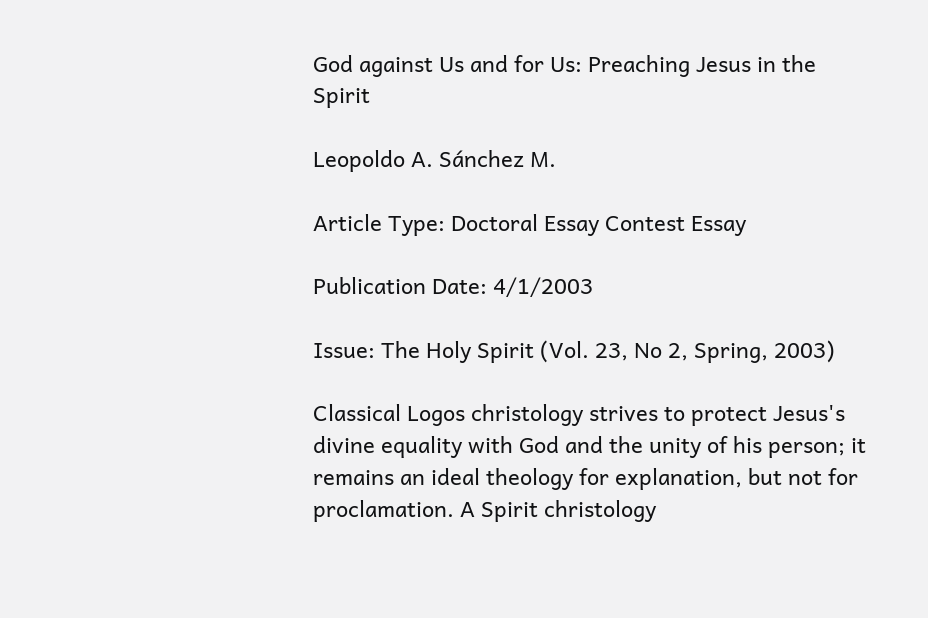God against Us and for Us: Preaching Jesus in the Spirit

Leopoldo A. Sánchez M.

Article Type: Doctoral Essay Contest Essay

Publication Date: 4/1/2003

Issue: The Holy Spirit (Vol. 23, No 2, Spring, 2003)

Classical Logos christology strives to protect Jesus's divine equality with God and the unity of his person; it remains an ideal theology for explanation, but not for proclamation. A Spirit christology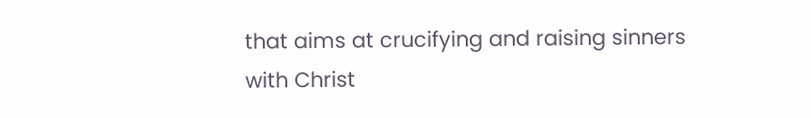that aims at crucifying and raising sinners with Christ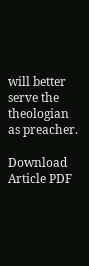will better serve the theologian as preacher.

Download Article PDF